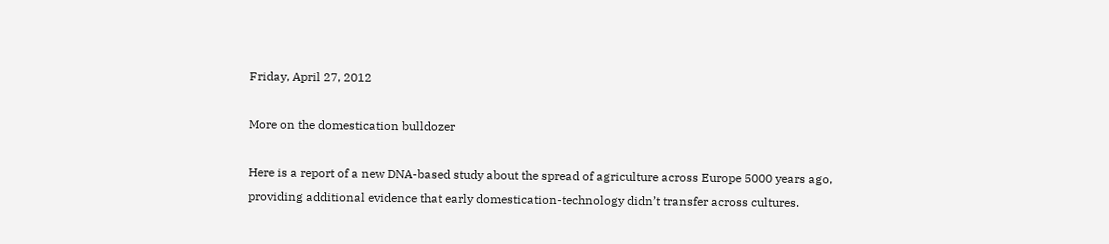Friday, April 27, 2012

More on the domestication bulldozer

Here is a report of a new DNA-based study about the spread of agriculture across Europe 5000 years ago, providing additional evidence that early domestication-technology didn’t transfer across cultures.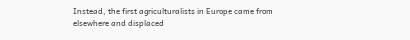Instead, the first agriculturalists in Europe came from elsewhere and displaced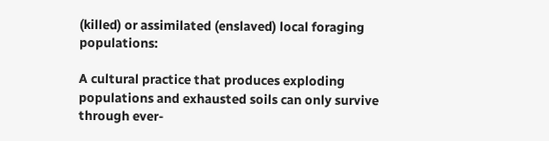(killed) or assimilated (enslaved) local foraging populations:

A cultural practice that produces exploding populations and exhausted soils can only survive through ever-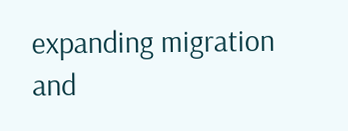expanding migration and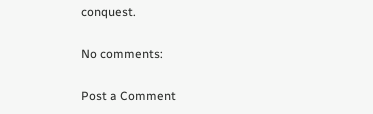conquest.

No comments:

Post a Comment